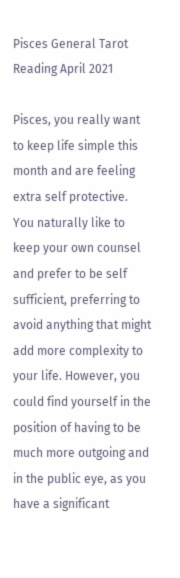Pisces General Tarot Reading April 2021

Pisces, you really want to keep life simple this month and are feeling extra self protective. You naturally like to keep your own counsel and prefer to be self sufficient, preferring to avoid anything that might add more complexity to your life. However, you could find yourself in the position of having to be much more outgoing and in the public eye, as you have a significant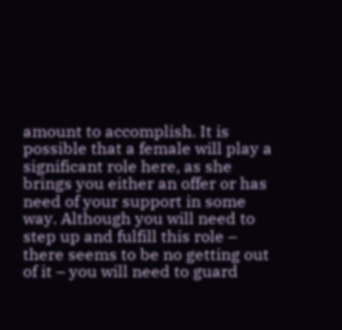amount to accomplish. It is possible that a female will play a significant role here, as she brings you either an offer or has need of your support in some way. Although you will need to step up and fulfill this role – there seems to be no getting out of it – you will need to guard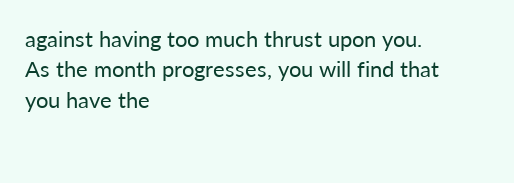against having too much thrust upon you. As the month progresses, you will find that you have the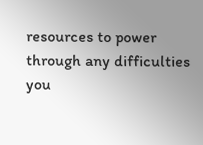resources to power through any difficulties you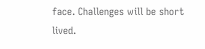face. Challenges will be short lived.